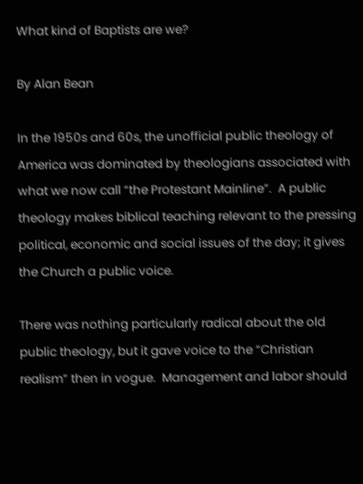What kind of Baptists are we?

By Alan Bean

In the 1950s and 60s, the unofficial public theology of America was dominated by theologians associated with what we now call “the Protestant Mainline”.  A public theology makes biblical teaching relevant to the pressing political, economic and social issues of the day; it gives the Church a public voice.

There was nothing particularly radical about the old public theology, but it gave voice to the “Christian realism” then in vogue.  Management and labor should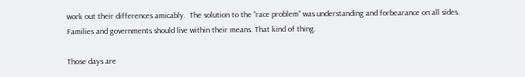work out their differences amicably.  The solution to the “race problem” was understanding and forbearance on all sides.  Families and governments should live within their means. That kind of thing.

Those days are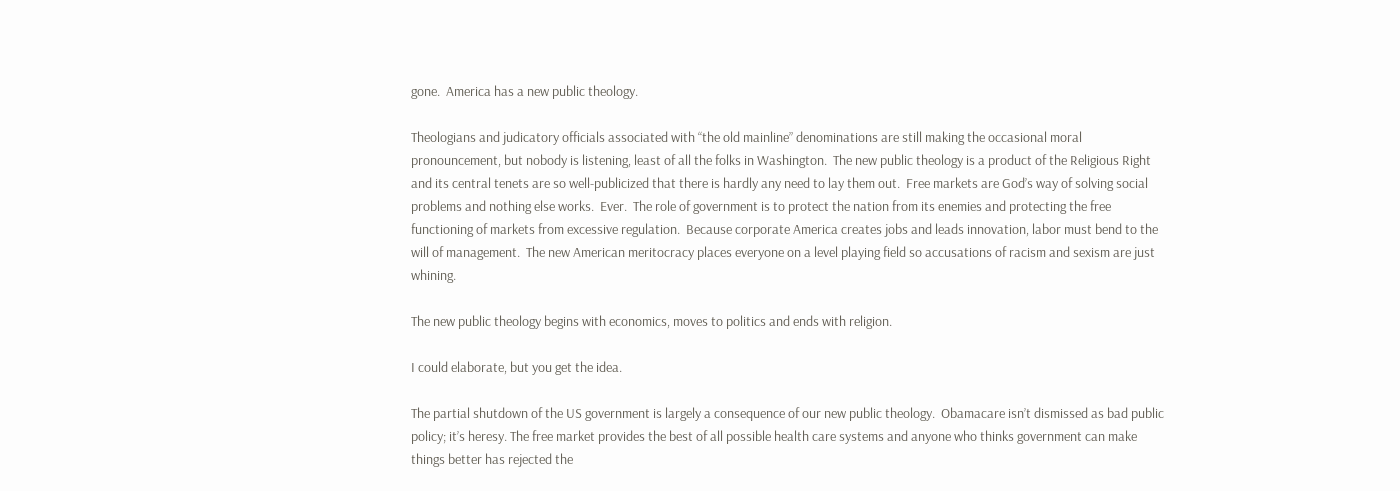gone.  America has a new public theology.

Theologians and judicatory officials associated with “the old mainline” denominations are still making the occasional moral pronouncement, but nobody is listening, least of all the folks in Washington.  The new public theology is a product of the Religious Right and its central tenets are so well-publicized that there is hardly any need to lay them out.  Free markets are God’s way of solving social problems and nothing else works.  Ever.  The role of government is to protect the nation from its enemies and protecting the free functioning of markets from excessive regulation.  Because corporate America creates jobs and leads innovation, labor must bend to the will of management.  The new American meritocracy places everyone on a level playing field so accusations of racism and sexism are just whining.

The new public theology begins with economics, moves to politics and ends with religion.

I could elaborate, but you get the idea.

The partial shutdown of the US government is largely a consequence of our new public theology.  Obamacare isn’t dismissed as bad public policy; it’s heresy. The free market provides the best of all possible health care systems and anyone who thinks government can make things better has rejected the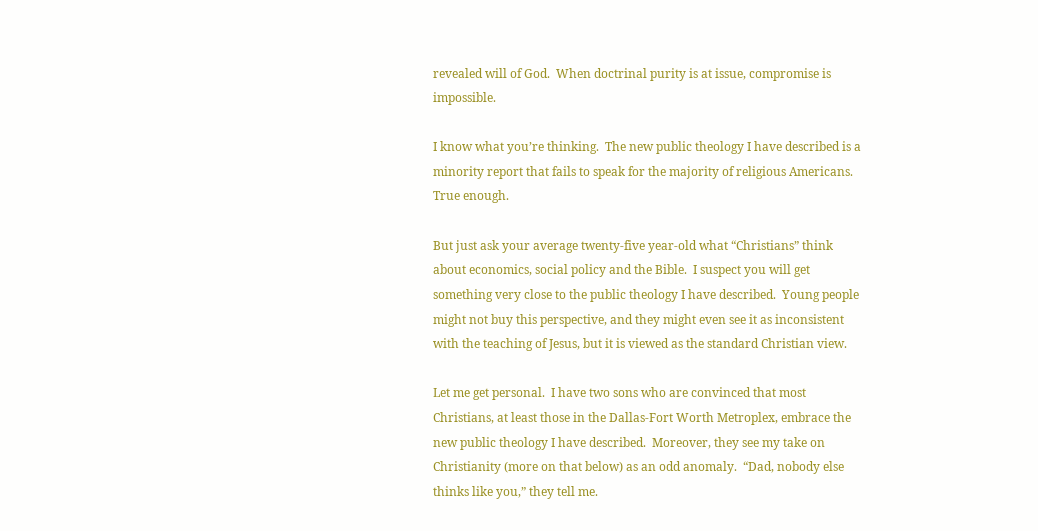revealed will of God.  When doctrinal purity is at issue, compromise is impossible.

I know what you’re thinking.  The new public theology I have described is a minority report that fails to speak for the majority of religious Americans.  True enough.

But just ask your average twenty-five year-old what “Christians” think about economics, social policy and the Bible.  I suspect you will get something very close to the public theology I have described.  Young people might not buy this perspective, and they might even see it as inconsistent with the teaching of Jesus, but it is viewed as the standard Christian view.

Let me get personal.  I have two sons who are convinced that most Christians, at least those in the Dallas-Fort Worth Metroplex, embrace the new public theology I have described.  Moreover, they see my take on Christianity (more on that below) as an odd anomaly.  “Dad, nobody else thinks like you,” they tell me.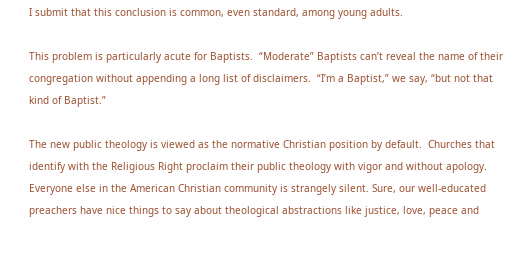I submit that this conclusion is common, even standard, among young adults.

This problem is particularly acute for Baptists.  “Moderate” Baptists can’t reveal the name of their congregation without appending a long list of disclaimers.  “I’m a Baptist,” we say, “but not that kind of Baptist.”

The new public theology is viewed as the normative Christian position by default.  Churches that identify with the Religious Right proclaim their public theology with vigor and without apology.  Everyone else in the American Christian community is strangely silent. Sure, our well-educated preachers have nice things to say about theological abstractions like justice, love, peace and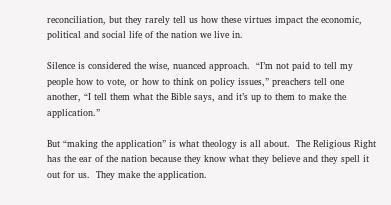reconciliation, but they rarely tell us how these virtues impact the economic, political and social life of the nation we live in.

Silence is considered the wise, nuanced approach.  “I’m not paid to tell my people how to vote, or how to think on policy issues,” preachers tell one another, “I tell them what the Bible says, and it’s up to them to make the application.”

But “making the application” is what theology is all about.  The Religious Right has the ear of the nation because they know what they believe and they spell it out for us.  They make the application.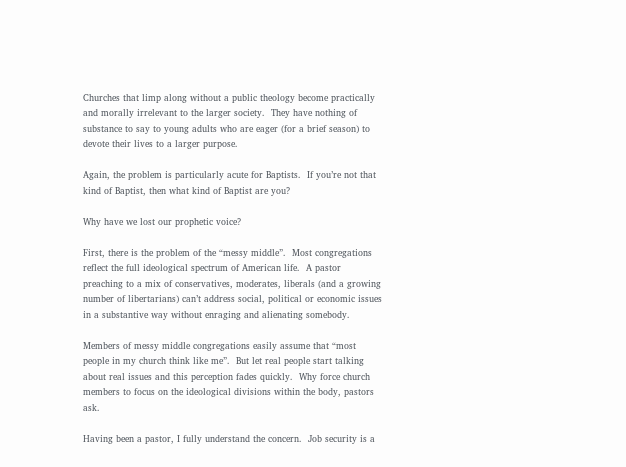Churches that limp along without a public theology become practically and morally irrelevant to the larger society.  They have nothing of substance to say to young adults who are eager (for a brief season) to devote their lives to a larger purpose.

Again, the problem is particularly acute for Baptists.  If you’re not that kind of Baptist, then what kind of Baptist are you?

Why have we lost our prophetic voice?

First, there is the problem of the “messy middle”.  Most congregations reflect the full ideological spectrum of American life.  A pastor preaching to a mix of conservatives, moderates, liberals (and a growing number of libertarians) can’t address social, political or economic issues in a substantive way without enraging and alienating somebody.

Members of messy middle congregations easily assume that “most people in my church think like me”.  But let real people start talking about real issues and this perception fades quickly.  Why force church members to focus on the ideological divisions within the body, pastors ask.

Having been a pastor, I fully understand the concern.  Job security is a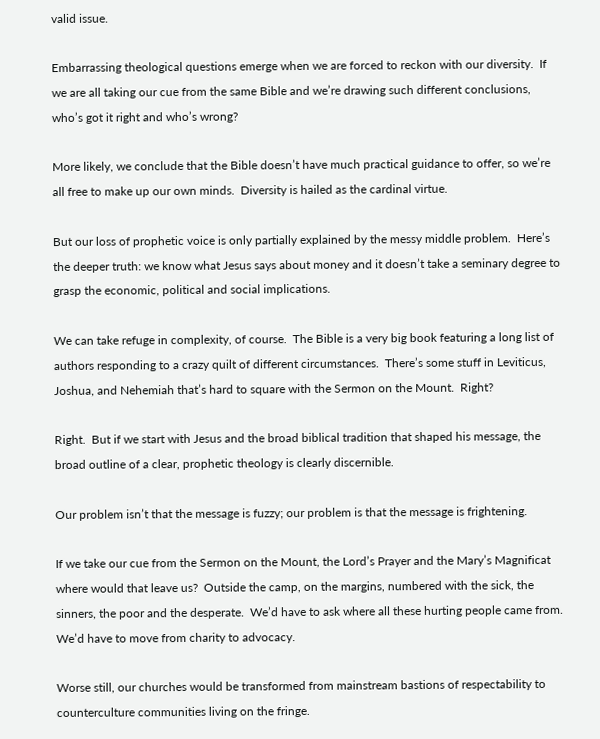valid issue.

Embarrassing theological questions emerge when we are forced to reckon with our diversity.  If we are all taking our cue from the same Bible and we’re drawing such different conclusions, who’s got it right and who’s wrong?

More likely, we conclude that the Bible doesn’t have much practical guidance to offer, so we’re all free to make up our own minds.  Diversity is hailed as the cardinal virtue.

But our loss of prophetic voice is only partially explained by the messy middle problem.  Here’s the deeper truth: we know what Jesus says about money and it doesn’t take a seminary degree to grasp the economic, political and social implications.

We can take refuge in complexity, of course.  The Bible is a very big book featuring a long list of authors responding to a crazy quilt of different circumstances.  There’s some stuff in Leviticus, Joshua, and Nehemiah that’s hard to square with the Sermon on the Mount.  Right?

Right.  But if we start with Jesus and the broad biblical tradition that shaped his message, the broad outline of a clear, prophetic theology is clearly discernible.

Our problem isn’t that the message is fuzzy; our problem is that the message is frightening.

If we take our cue from the Sermon on the Mount, the Lord’s Prayer and the Mary’s Magnificat where would that leave us?  Outside the camp, on the margins, numbered with the sick, the sinners, the poor and the desperate.  We’d have to ask where all these hurting people came from.  We’d have to move from charity to advocacy.

Worse still, our churches would be transformed from mainstream bastions of respectability to counterculture communities living on the fringe.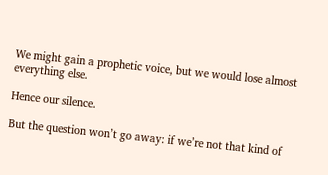We might gain a prophetic voice, but we would lose almost everything else.

Hence our silence.

But the question won’t go away: if we’re not that kind of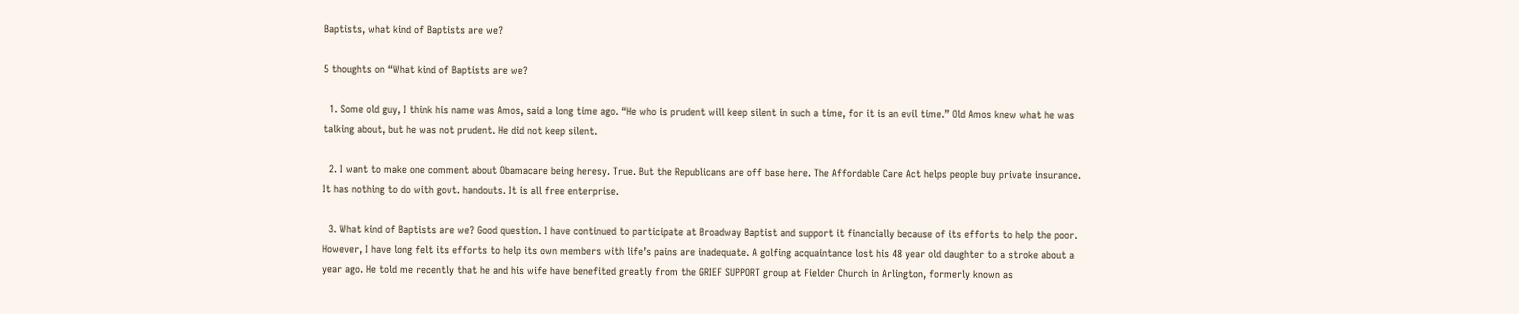Baptists, what kind of Baptists are we?

5 thoughts on “What kind of Baptists are we?

  1. Some old guy, I think his name was Amos, said a long time ago. “He who is prudent will keep silent in such a time, for it is an evil time.” Old Amos knew what he was talking about, but he was not prudent. He did not keep silent.

  2. I want to make one comment about Obamacare being heresy. True. But the Republicans are off base here. The Affordable Care Act helps people buy private insurance. It has nothing to do with govt. handouts. It is all free enterprise.

  3. What kind of Baptists are we? Good question. I have continued to participate at Broadway Baptist and support it financially because of its efforts to help the poor. However, I have long felt its efforts to help its own members with life’s pains are inadequate. A golfing acquaintance lost his 48 year old daughter to a stroke about a year ago. He told me recently that he and his wife have benefited greatly from the GRIEF SUPPORT group at Fielder Church in Arlington, formerly known as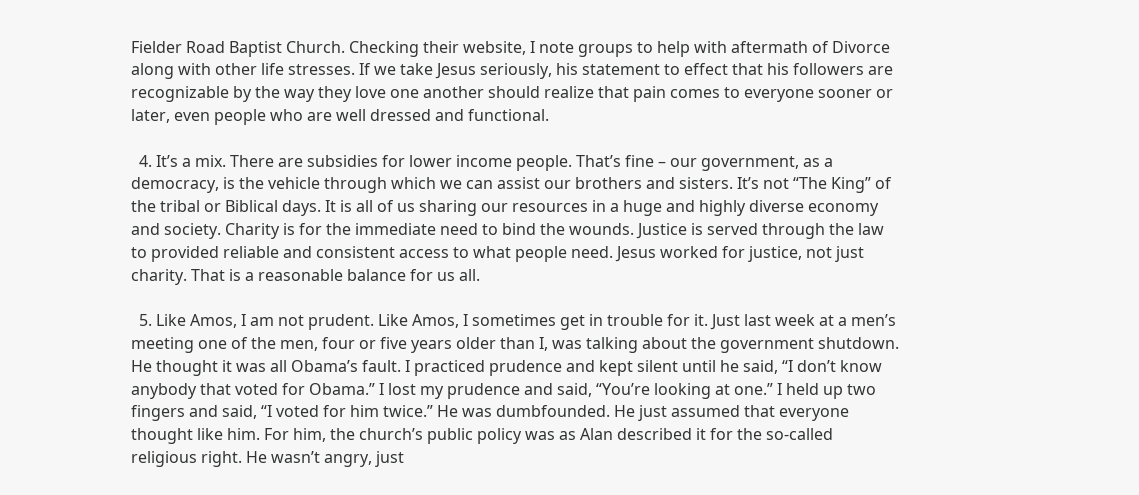Fielder Road Baptist Church. Checking their website, I note groups to help with aftermath of Divorce along with other life stresses. If we take Jesus seriously, his statement to effect that his followers are recognizable by the way they love one another should realize that pain comes to everyone sooner or later, even people who are well dressed and functional.

  4. It’s a mix. There are subsidies for lower income people. That’s fine – our government, as a democracy, is the vehicle through which we can assist our brothers and sisters. It’s not “The King” of the tribal or Biblical days. It is all of us sharing our resources in a huge and highly diverse economy and society. Charity is for the immediate need to bind the wounds. Justice is served through the law to provided reliable and consistent access to what people need. Jesus worked for justice, not just charity. That is a reasonable balance for us all.

  5. Like Amos, I am not prudent. Like Amos, I sometimes get in trouble for it. Just last week at a men’s meeting one of the men, four or five years older than I, was talking about the government shutdown. He thought it was all Obama’s fault. I practiced prudence and kept silent until he said, “I don’t know anybody that voted for Obama.” I lost my prudence and said, “You’re looking at one.” I held up two fingers and said, “I voted for him twice.” He was dumbfounded. He just assumed that everyone thought like him. For him, the church’s public policy was as Alan described it for the so-called religious right. He wasn’t angry, just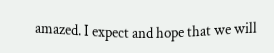amazed. I expect and hope that we will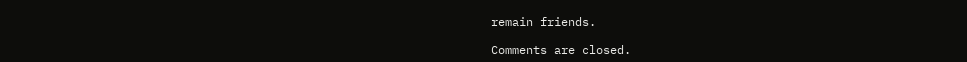remain friends.

Comments are closed.